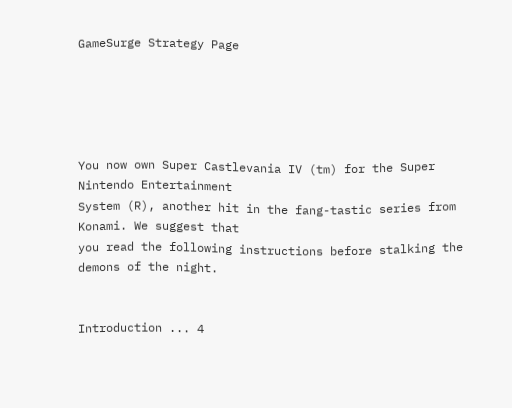GameSurge Strategy Page





You now own Super Castlevania IV (tm) for the Super Nintendo Entertainment
System (R), another hit in the fang-tastic series from Konami. We suggest that
you read the following instructions before stalking the demons of the night.


Introduction ... 4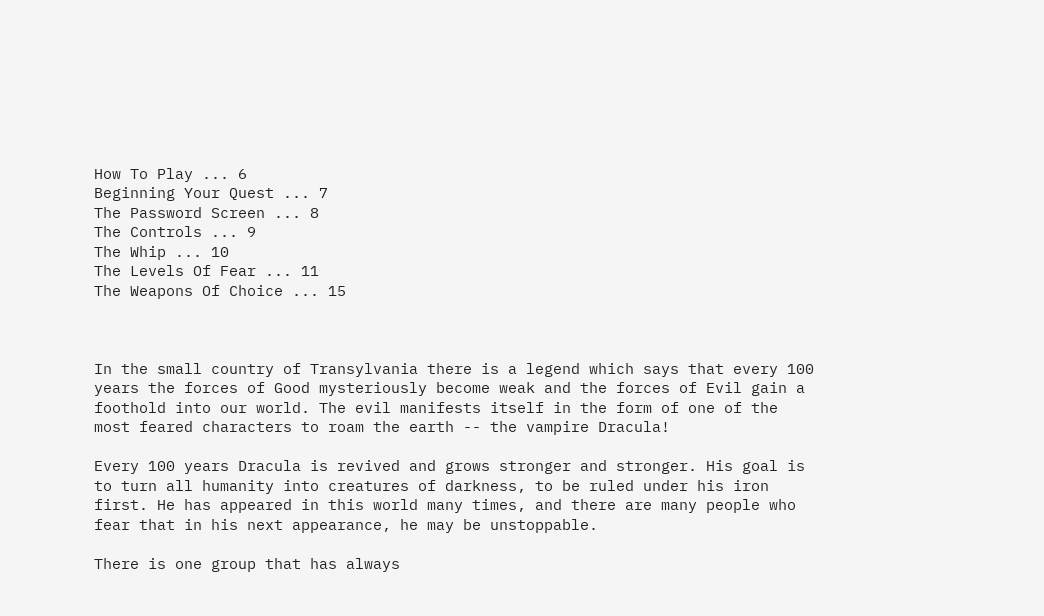How To Play ... 6
Beginning Your Quest ... 7
The Password Screen ... 8
The Controls ... 9
The Whip ... 10
The Levels Of Fear ... 11
The Weapons Of Choice ... 15



In the small country of Transylvania there is a legend which says that every 100
years the forces of Good mysteriously become weak and the forces of Evil gain a
foothold into our world. The evil manifests itself in the form of one of the
most feared characters to roam the earth -- the vampire Dracula!

Every 100 years Dracula is revived and grows stronger and stronger. His goal is
to turn all humanity into creatures of darkness, to be ruled under his iron
first. He has appeared in this world many times, and there are many people who
fear that in his next appearance, he may be unstoppable.

There is one group that has always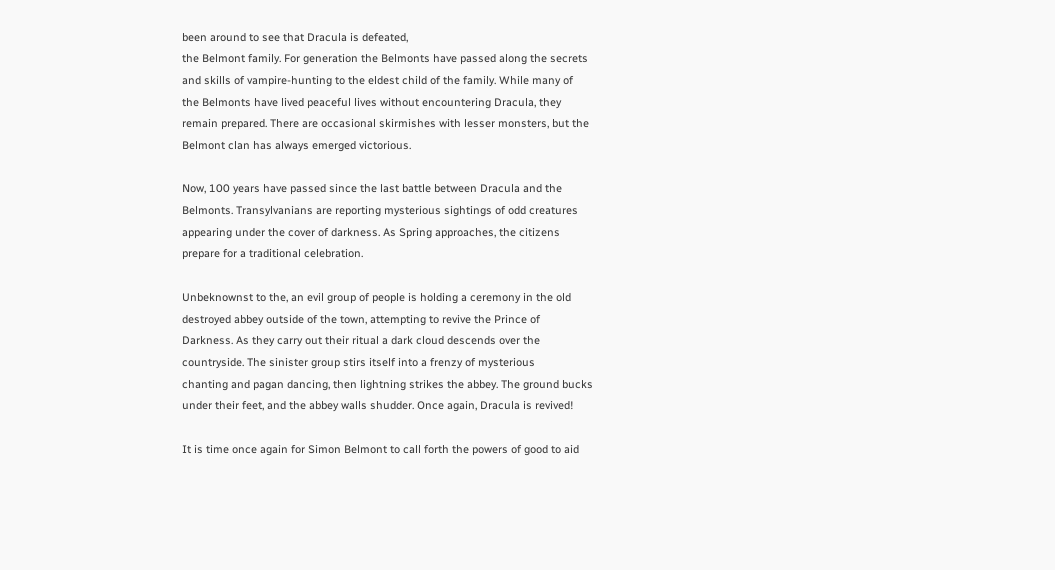been around to see that Dracula is defeated,
the Belmont family. For generation the Belmonts have passed along the secrets
and skills of vampire-hunting to the eldest child of the family. While many of
the Belmonts have lived peaceful lives without encountering Dracula, they
remain prepared. There are occasional skirmishes with lesser monsters, but the
Belmont clan has always emerged victorious.

Now, 100 years have passed since the last battle between Dracula and the
Belmonts. Transylvanians are reporting mysterious sightings of odd creatures
appearing under the cover of darkness. As Spring approaches, the citizens
prepare for a traditional celebration.

Unbeknownst to the, an evil group of people is holding a ceremony in the old
destroyed abbey outside of the town, attempting to revive the Prince of
Darkness. As they carry out their ritual a dark cloud descends over the
countryside. The sinister group stirs itself into a frenzy of mysterious
chanting and pagan dancing, then lightning strikes the abbey. The ground bucks
under their feet, and the abbey walls shudder. Once again, Dracula is revived!

It is time once again for Simon Belmont to call forth the powers of good to aid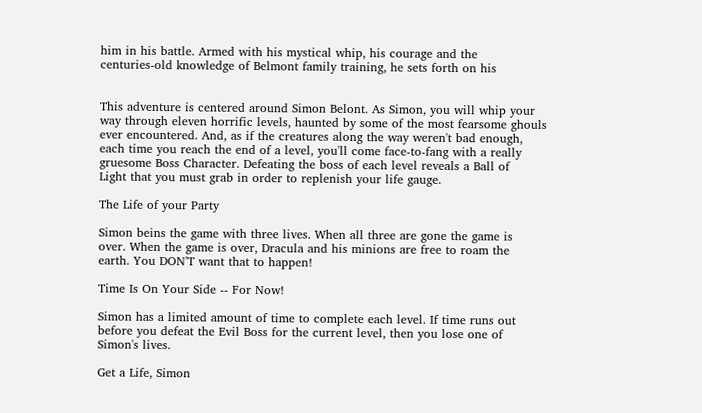him in his battle. Armed with his mystical whip, his courage and the
centuries-old knowledge of Belmont family training, he sets forth on his


This adventure is centered around Simon Belont. As Simon, you will whip your
way through eleven horrific levels, haunted by some of the most fearsome ghouls
ever encountered. And, as if the creatures along the way weren't bad enough,
each time you reach the end of a level, you'll come face-to-fang with a really
gruesome Boss Character. Defeating the boss of each level reveals a Ball of
Light that you must grab in order to replenish your life gauge.

The Life of your Party

Simon beins the game with three lives. When all three are gone the game is
over. When the game is over, Dracula and his minions are free to roam the
earth. You DON'T want that to happen!

Time Is On Your Side -- For Now!

Simon has a limited amount of time to complete each level. If time runs out
before you defeat the Evil Boss for the current level, then you lose one of
Simon's lives.

Get a Life, Simon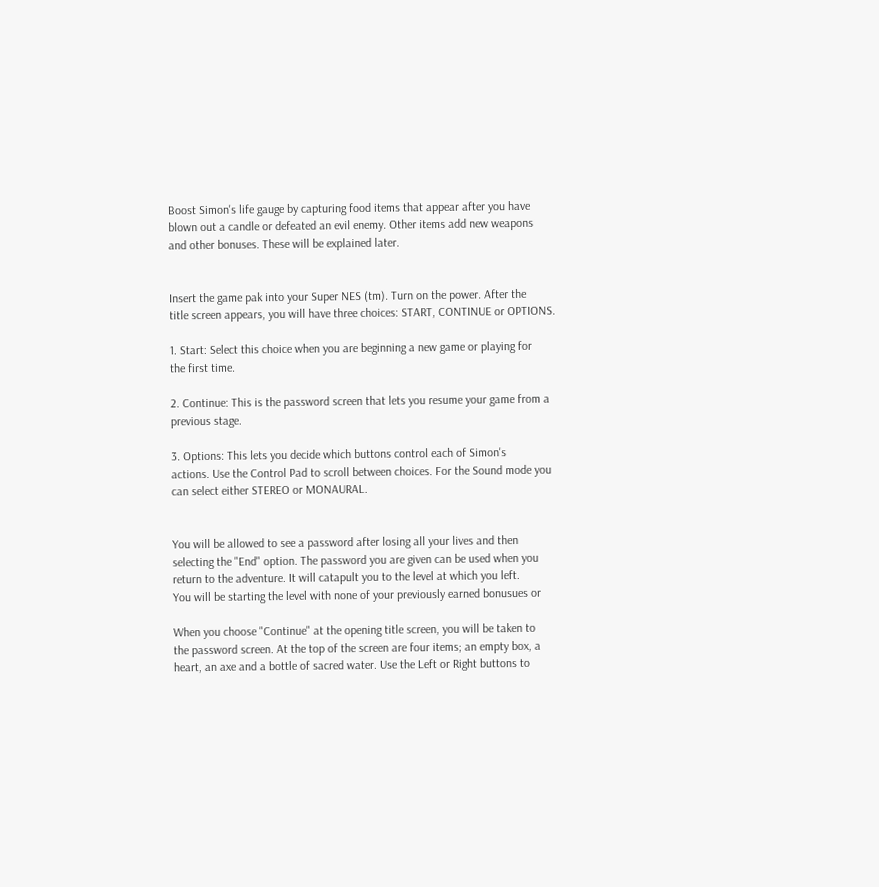Boost Simon's life gauge by capturing food items that appear after you have
blown out a candle or defeated an evil enemy. Other items add new weapons
and other bonuses. These will be explained later.


Insert the game pak into your Super NES (tm). Turn on the power. After the
title screen appears, you will have three choices: START, CONTINUE or OPTIONS.

1. Start: Select this choice when you are beginning a new game or playing for
the first time.

2. Continue: This is the password screen that lets you resume your game from a
previous stage.

3. Options: This lets you decide which buttons control each of Simon's
actions. Use the Control Pad to scroll between choices. For the Sound mode you
can select either STEREO or MONAURAL.


You will be allowed to see a password after losing all your lives and then
selecting the "End" option. The password you are given can be used when you
return to the adventure. It will catapult you to the level at which you left.
You will be starting the level with none of your previously earned bonusues or

When you choose "Continue" at the opening title screen, you will be taken to
the password screen. At the top of the screen are four items; an empty box, a
heart, an axe and a bottle of sacred water. Use the Left or Right buttons to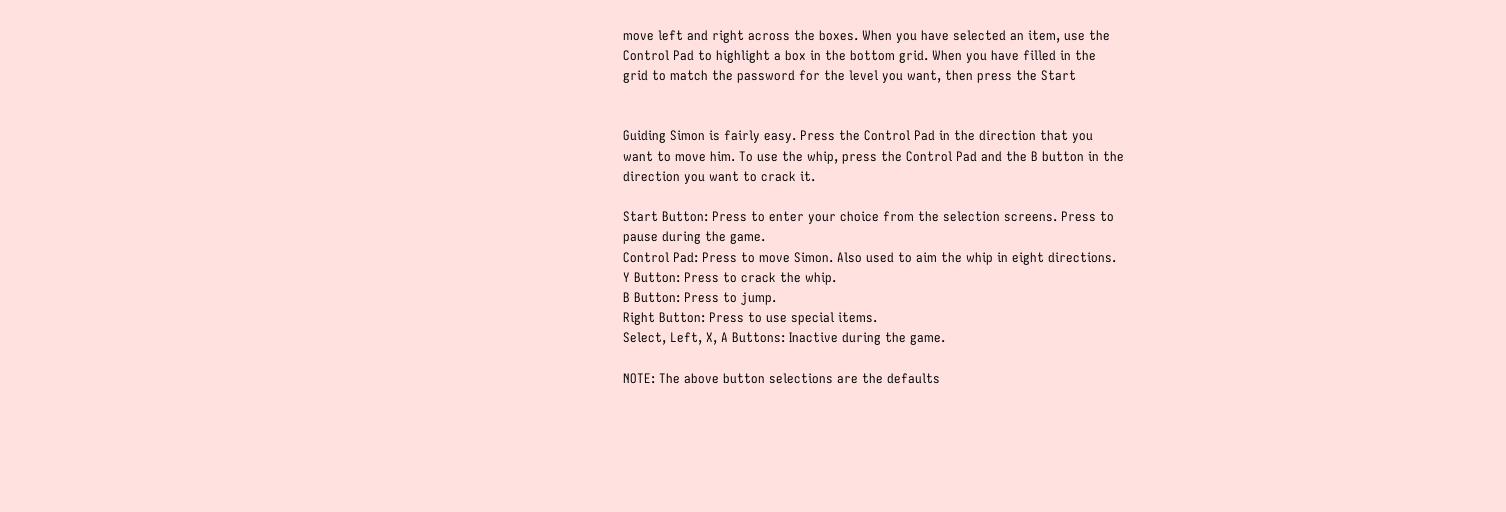move left and right across the boxes. When you have selected an item, use the
Control Pad to highlight a box in the bottom grid. When you have filled in the
grid to match the password for the level you want, then press the Start


Guiding Simon is fairly easy. Press the Control Pad in the direction that you
want to move him. To use the whip, press the Control Pad and the B button in the
direction you want to crack it.

Start Button: Press to enter your choice from the selection screens. Press to
pause during the game.
Control Pad: Press to move Simon. Also used to aim the whip in eight directions.
Y Button: Press to crack the whip.
B Button: Press to jump.
Right Button: Press to use special items.
Select, Left, X, A Buttons: Inactive during the game.

NOTE: The above button selections are the defaults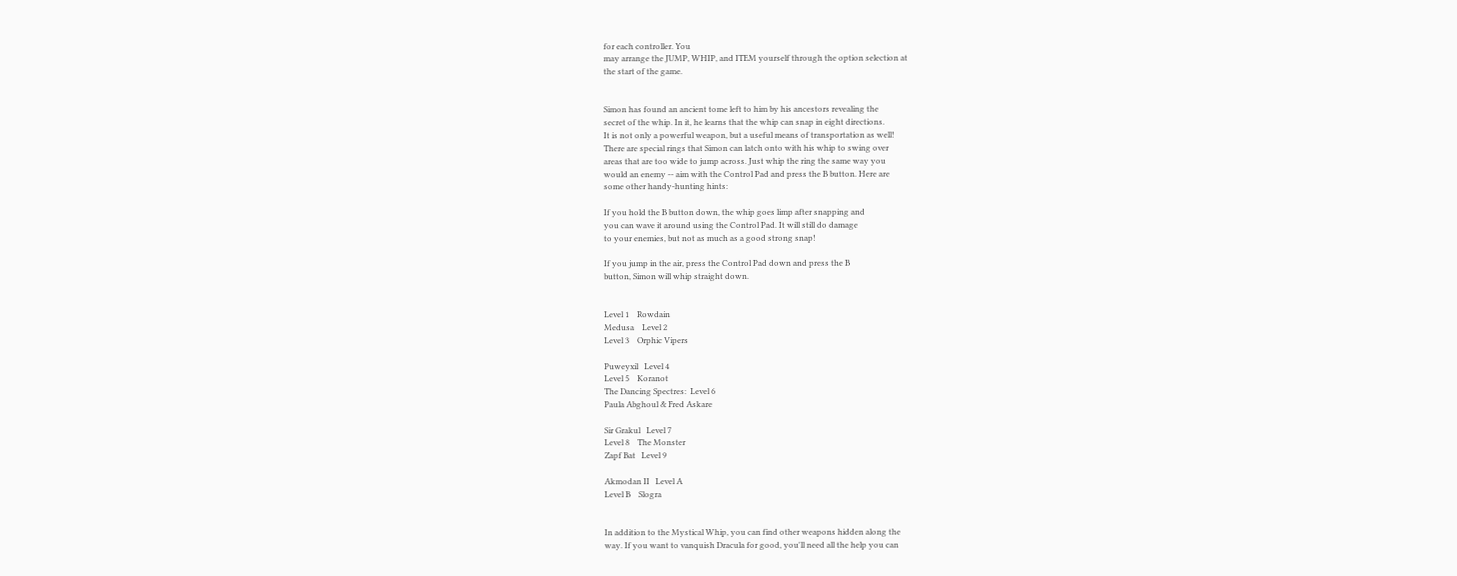for each controller. You
may arrange the JUMP, WHIP, and ITEM yourself through the option selection at
the start of the game.


Simon has found an ancient tome left to him by his ancestors revealing the
secret of the whip. In it, he learns that the whip can snap in eight directions.
It is not only a powerful weapon, but a useful means of transportation as well!
There are special rings that Simon can latch onto with his whip to swing over
areas that are too wide to jump across. Just whip the ring the same way you
would an enemy -- aim with the Control Pad and press the B button. Here are
some other handy-hunting hints:

If you hold the B button down, the whip goes limp after snapping and
you can wave it around using the Control Pad. It will still do damage
to your enemies, but not as much as a good strong snap!

If you jump in the air, press the Control Pad down and press the B
button, Simon will whip straight down.


Level 1    Rowdain
Medusa    Level 2
Level 3    Orphic Vipers

Puweyxil   Level 4
Level 5    Koranot
The Dancing Spectres:  Level 6
Paula Abghoul & Fred Askare

Sir Grakul   Level 7
Level 8    The Monster
Zapf Bat   Level 9

Akmodan II   Level A
Level B    Slogra


In addition to the Mystical Whip, you can find other weapons hidden along the
way. If you want to vanquish Dracula for good, you'll need all the help you can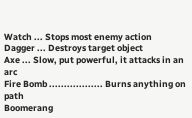Watch ... Stops most enemy action
Dagger ... Destroys target object
Axe ... Slow, put powerful, it attacks in an arc
Fire Bomb .................. Burns anything on path
Boomerang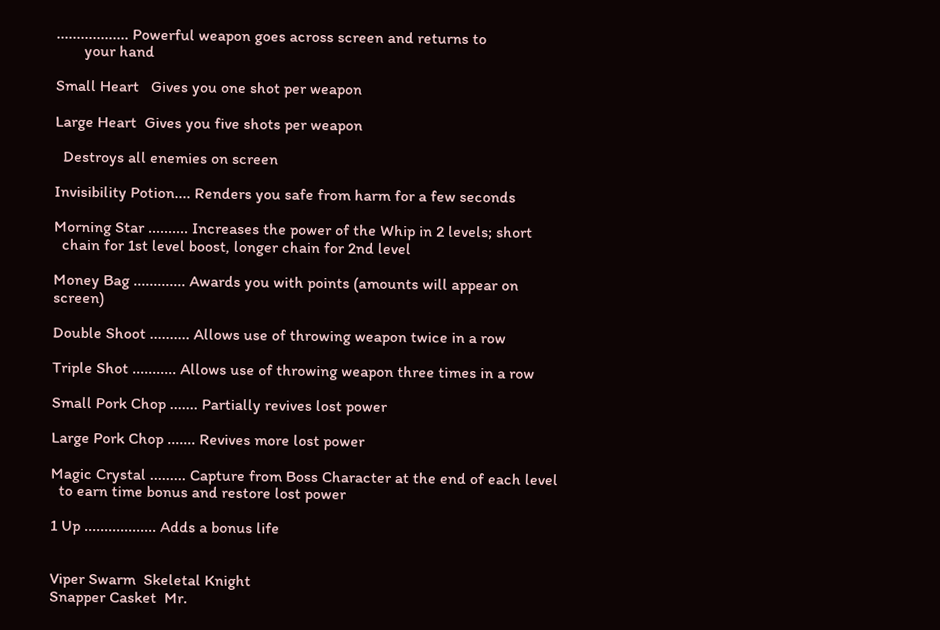.................. Powerful weapon goes across screen and returns to
       your hand

Small Heart   Gives you one shot per weapon

Large Heart  Gives you five shots per weapon

  Destroys all enemies on screen

Invisibility Potion.... Renders you safe from harm for a few seconds

Morning Star .......... Increases the power of the Whip in 2 levels; short
  chain for 1st level boost, longer chain for 2nd level

Money Bag ............. Awards you with points (amounts will appear on screen)

Double Shoot .......... Allows use of throwing weapon twice in a row

Triple Shot ........... Allows use of throwing weapon three times in a row

Small Pork Chop ....... Partially revives lost power

Large Pork Chop ....... Revives more lost power

Magic Crystal ......... Capture from Boss Character at the end of each level
  to earn time bonus and restore lost power

1 Up .................. Adds a bonus life


Viper Swarm  Skeletal Knight
Snapper Casket  Mr.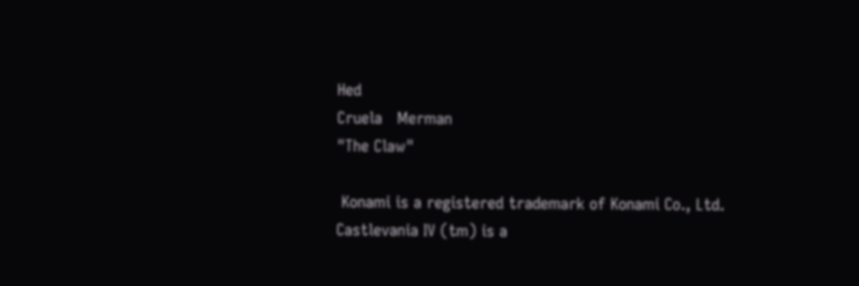Hed
Cruela   Merman
"The Claw"

 Konami is a registered trademark of Konami Co., Ltd.
Castlevania IV (tm) is a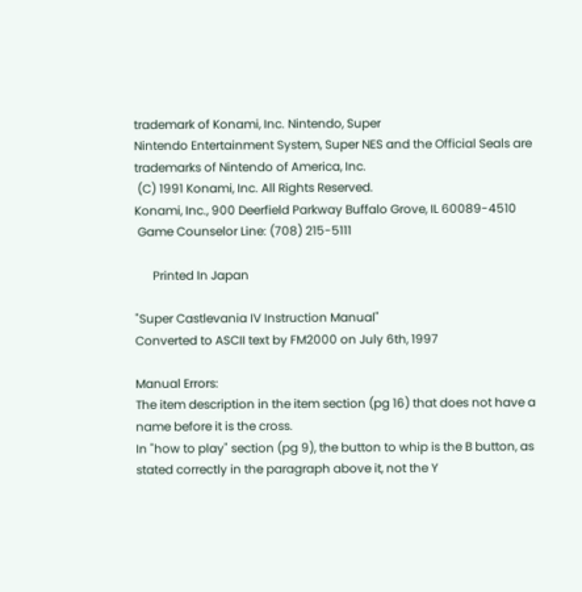trademark of Konami, Inc. Nintendo, Super
Nintendo Entertainment System, Super NES and the Official Seals are
trademarks of Nintendo of America, Inc.
 (C) 1991 Konami, Inc. All Rights Reserved.
Konami, Inc., 900 Deerfield Parkway Buffalo Grove, IL 60089-4510
 Game Counselor Line: (708) 215-5111

      Printed In Japan

"Super Castlevania IV Instruction Manual"
Converted to ASCII text by FM2000 on July 6th, 1997

Manual Errors:
The item description in the item section (pg 16) that does not have a
name before it is the cross.
In "how to play" section (pg 9), the button to whip is the B button, as
stated correctly in the paragraph above it, not the Y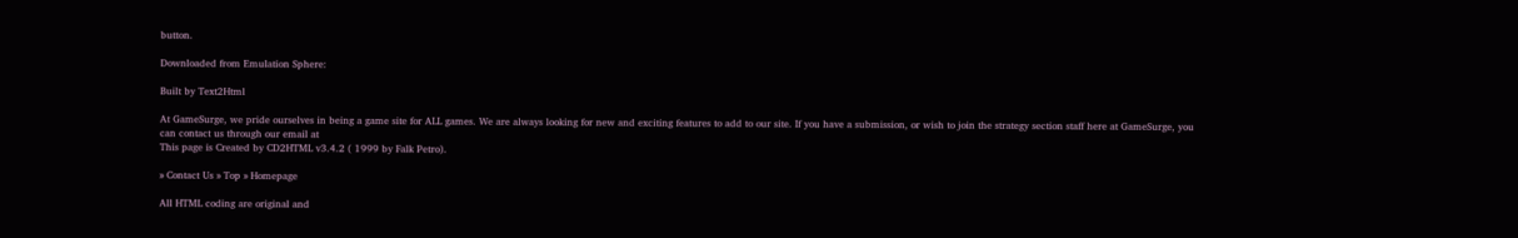button.

Downloaded from Emulation Sphere:

Built by Text2Html

At GameSurge, we pride ourselves in being a game site for ALL games. We are always looking for new and exciting features to add to our site. If you have a submission, or wish to join the strategy section staff here at GameSurge, you can contact us through our email at
This page is Created by CD2HTML v3.4.2 ( 1999 by Falk Petro).

» Contact Us » Top » Homepage

All HTML coding are original and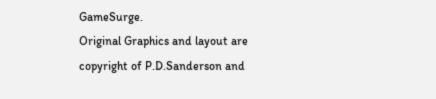GameSurge.
Original Graphics and layout are copyright of P.D.Sanderson and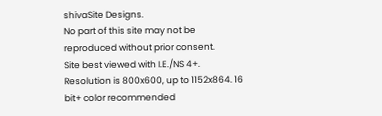shivaSite Designs.
No part of this site may not be reproduced without prior consent.
Site best viewed with I.E./NS 4+.
Resolution is 800x600, up to 1152x864. 16 bit+ color recommended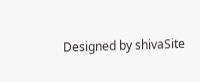Designed by shivaSite